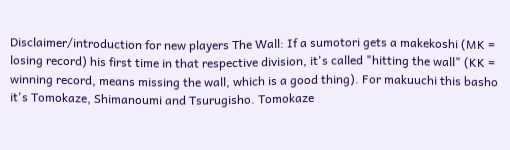Disclaimer/introduction for new players The Wall: If a sumotori gets a makekoshi (MK = losing record) his first time in that respective division, it's called "hitting the wall" (KK = winning record, means missing the wall, which is a good thing). For makuuchi this basho it's Tomokaze, Shimanoumi and Tsurugisho. Tomokaze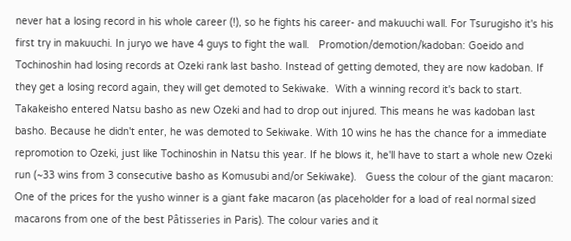never hat a losing record in his whole career (!), so he fights his career- and makuuchi wall. For Tsurugisho it's his first try in makuuchi. In juryo we have 4 guys to fight the wall.   Promotion/demotion/kadoban: Goeido and Tochinoshin had losing records at Ozeki rank last basho. Instead of getting demoted, they are now kadoban. If they get a losing record again, they will get demoted to Sekiwake.  With a winning record it's back to start. Takakeisho entered Natsu basho as new Ozeki and had to drop out injured. This means he was kadoban last basho. Because he didn't enter, he was demoted to Sekiwake. With 10 wins he has the chance for a immediate repromotion to Ozeki, just like Tochinoshin in Natsu this year. If he blows it, he'll have to start a whole new Ozeki run (~33 wins from 3 consecutive basho as Komusubi and/or Sekiwake).   Guess the colour of the giant macaron: One of the prices for the yusho winner is a giant fake macaron (as placeholder for a load of real normal sized macarons from one of the best Pâtisseries in Paris). The colour varies and it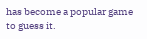has become a popular game to guess it.